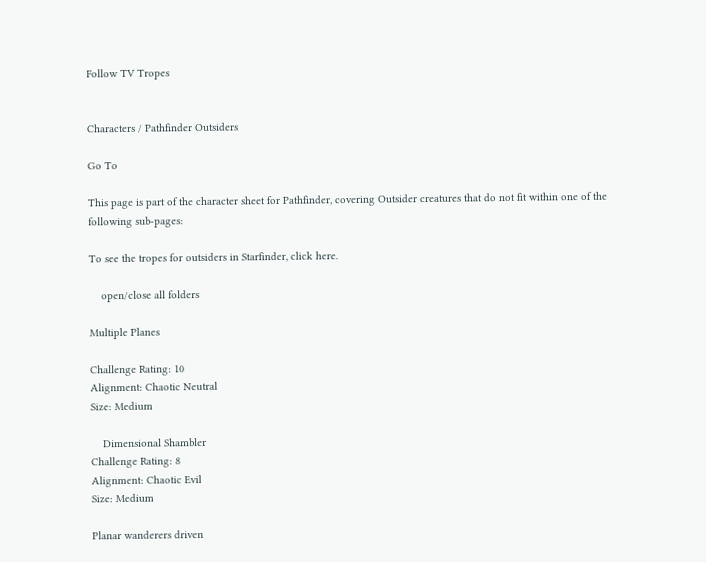Follow TV Tropes


Characters / Pathfinder Outsiders

Go To

This page is part of the character sheet for Pathfinder, covering Outsider creatures that do not fit within one of the following sub-pages:

To see the tropes for outsiders in Starfinder, click here.

    open/close all folders

Multiple Planes

Challenge Rating: 10
Alignment: Chaotic Neutral
Size: Medium

    Dimensional Shambler
Challenge Rating: 8
Alignment: Chaotic Evil
Size: Medium

Planar wanderers driven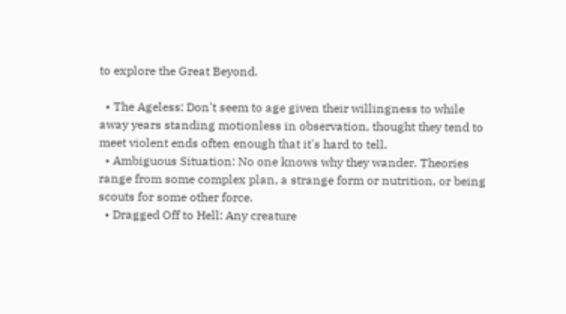to explore the Great Beyond.

  • The Ageless: Don't seem to age given their willingness to while away years standing motionless in observation, thought they tend to meet violent ends often enough that it's hard to tell.
  • Ambiguous Situation: No one knows why they wander. Theories range from some complex plan, a strange form or nutrition, or being scouts for some other force.
  • Dragged Off to Hell: Any creature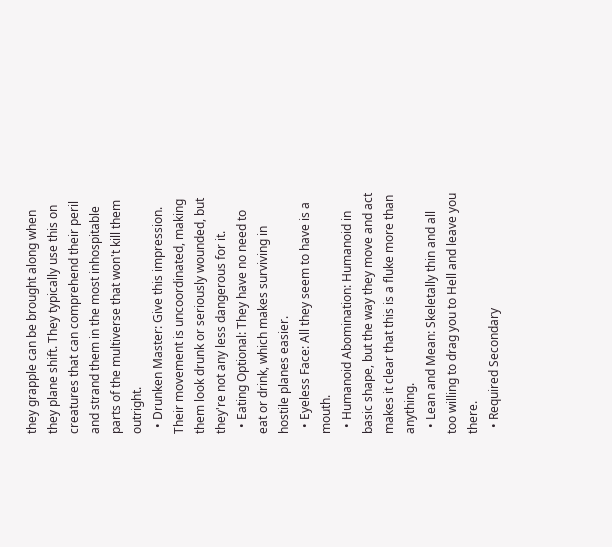they grapple can be brought along when they plane shift. They typically use this on creatures that can comprehend their peril and strand them in the most inhospitable parts of the multiverse that won't kill them outright.
  • Drunken Master: Give this impression. Their movement is uncoordinated, making them look drunk or seriously wounded, but they're not any less dangerous for it.
  • Eating Optional: They have no need to eat or drink, which makes surviving in hostile planes easier.
  • Eyeless Face: All they seem to have is a mouth.
  • Humanoid Abomination: Humanoid in basic shape, but the way they move and act makes it clear that this is a fluke more than anything.
  • Lean and Mean: Skeletally thin and all too willing to drag you to Hell and leave you there.
  • Required Secondary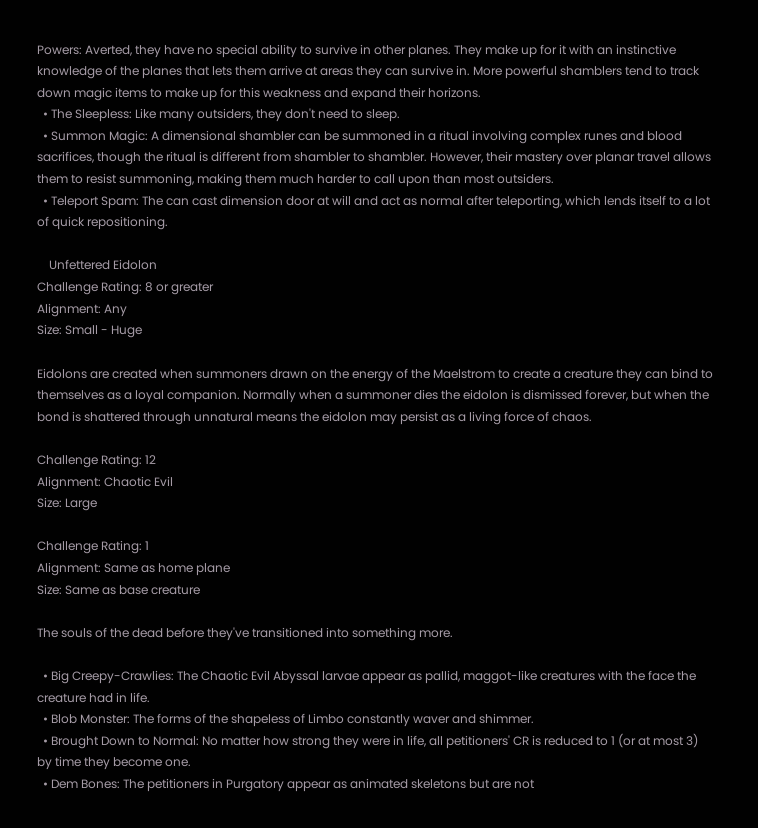Powers: Averted, they have no special ability to survive in other planes. They make up for it with an instinctive knowledge of the planes that lets them arrive at areas they can survive in. More powerful shamblers tend to track down magic items to make up for this weakness and expand their horizons.
  • The Sleepless: Like many outsiders, they don't need to sleep.
  • Summon Magic: A dimensional shambler can be summoned in a ritual involving complex runes and blood sacrifices, though the ritual is different from shambler to shambler. However, their mastery over planar travel allows them to resist summoning, making them much harder to call upon than most outsiders.
  • Teleport Spam: The can cast dimension door at will and act as normal after teleporting, which lends itself to a lot of quick repositioning.

    Unfettered Eidolon
Challenge Rating: 8 or greater
Alignment: Any
Size: Small - Huge

Eidolons are created when summoners drawn on the energy of the Maelstrom to create a creature they can bind to themselves as a loyal companion. Normally when a summoner dies the eidolon is dismissed forever, but when the bond is shattered through unnatural means the eidolon may persist as a living force of chaos.

Challenge Rating: 12
Alignment: Chaotic Evil
Size: Large

Challenge Rating: 1
Alignment: Same as home plane
Size: Same as base creature

The souls of the dead before they've transitioned into something more.

  • Big Creepy-Crawlies: The Chaotic Evil Abyssal larvae appear as pallid, maggot-like creatures with the face the creature had in life.
  • Blob Monster: The forms of the shapeless of Limbo constantly waver and shimmer.
  • Brought Down to Normal: No matter how strong they were in life, all petitioners' CR is reduced to 1 (or at most 3) by time they become one.
  • Dem Bones: The petitioners in Purgatory appear as animated skeletons but are not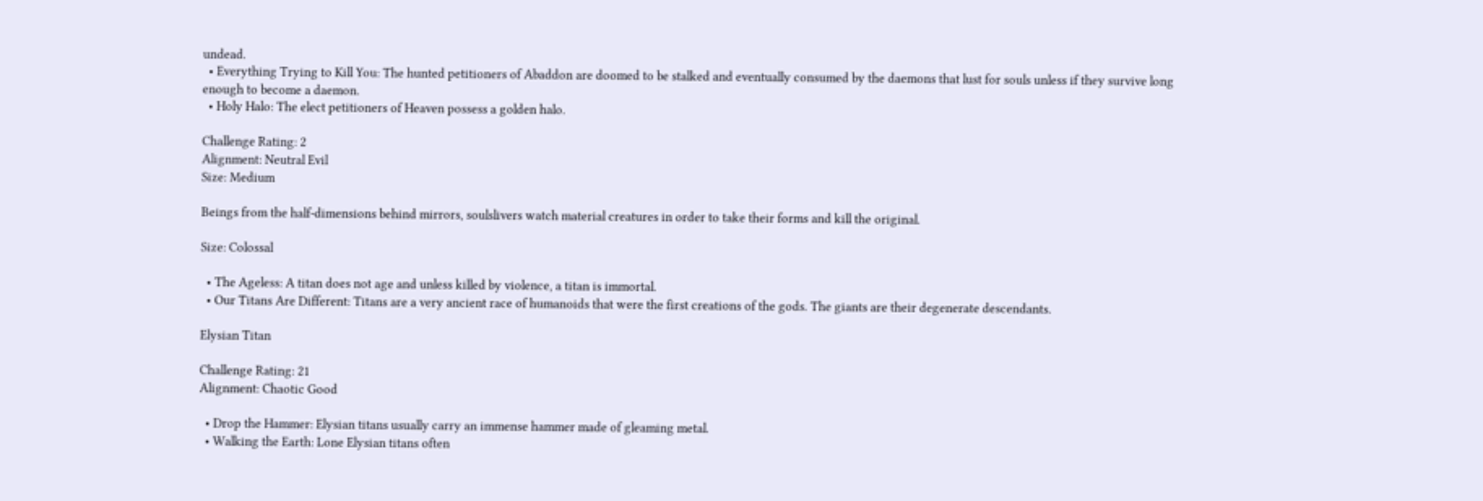undead.
  • Everything Trying to Kill You: The hunted petitioners of Abaddon are doomed to be stalked and eventually consumed by the daemons that lust for souls unless if they survive long enough to become a daemon.
  • Holy Halo: The elect petitioners of Heaven possess a golden halo.

Challenge Rating: 2
Alignment: Neutral Evil
Size: Medium

Beings from the half-dimensions behind mirrors, soulslivers watch material creatures in order to take their forms and kill the original.

Size: Colossal

  • The Ageless: A titan does not age and unless killed by violence, a titan is immortal.
  • Our Titans Are Different: Titans are a very ancient race of humanoids that were the first creations of the gods. The giants are their degenerate descendants.

Elysian Titan

Challenge Rating: 21
Alignment: Chaotic Good

  • Drop the Hammer: Elysian titans usually carry an immense hammer made of gleaming metal.
  • Walking the Earth: Lone Elysian titans often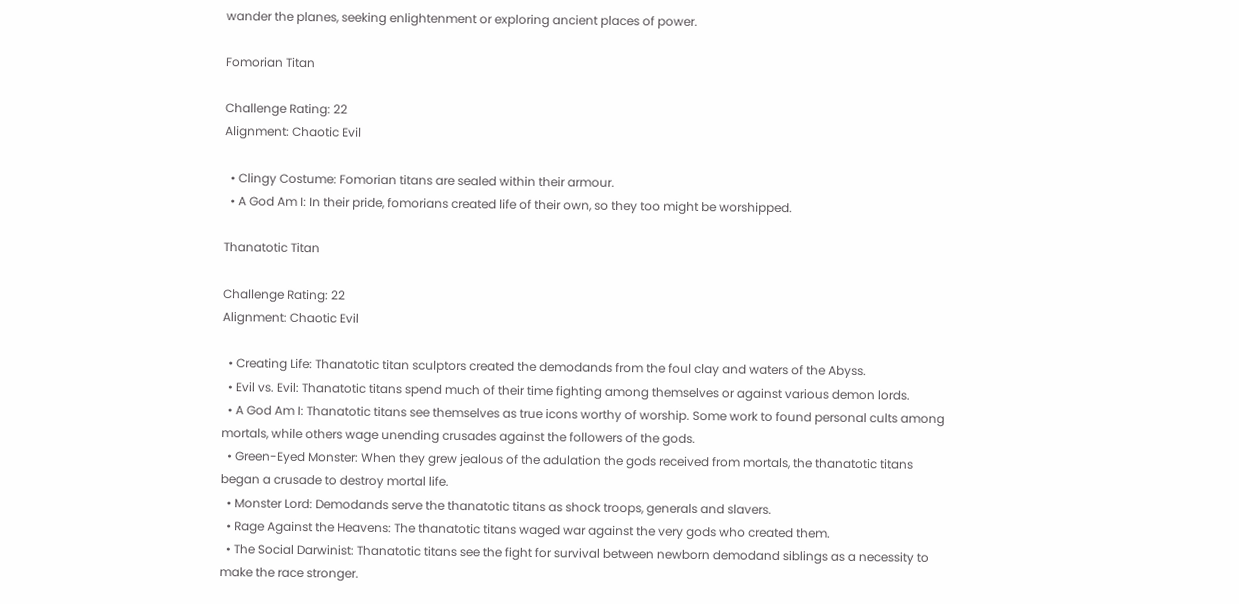wander the planes, seeking enlightenment or exploring ancient places of power.

Fomorian Titan

Challenge Rating: 22
Alignment: Chaotic Evil

  • Clingy Costume: Fomorian titans are sealed within their armour.
  • A God Am I: In their pride, fomorians created life of their own, so they too might be worshipped.

Thanatotic Titan

Challenge Rating: 22
Alignment: Chaotic Evil

  • Creating Life: Thanatotic titan sculptors created the demodands from the foul clay and waters of the Abyss.
  • Evil vs. Evil: Thanatotic titans spend much of their time fighting among themselves or against various demon lords.
  • A God Am I: Thanatotic titans see themselves as true icons worthy of worship. Some work to found personal cults among mortals, while others wage unending crusades against the followers of the gods.
  • Green-Eyed Monster: When they grew jealous of the adulation the gods received from mortals, the thanatotic titans began a crusade to destroy mortal life.
  • Monster Lord: Demodands serve the thanatotic titans as shock troops, generals and slavers.
  • Rage Against the Heavens: The thanatotic titans waged war against the very gods who created them.
  • The Social Darwinist: Thanatotic titans see the fight for survival between newborn demodand siblings as a necessity to make the race stronger.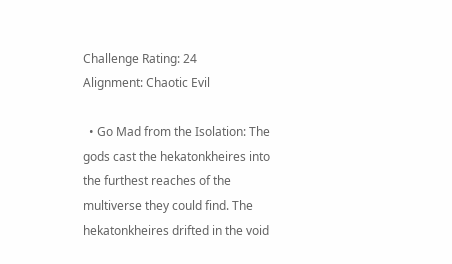Challenge Rating: 24
Alignment: Chaotic Evil

  • Go Mad from the Isolation: The gods cast the hekatonkheires into the furthest reaches of the multiverse they could find. The hekatonkheires drifted in the void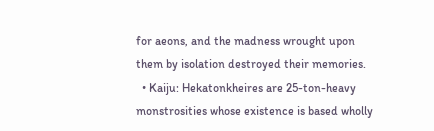for aeons, and the madness wrought upon them by isolation destroyed their memories.
  • Kaiju: Hekatonkheires are 25-ton-heavy monstrosities whose existence is based wholly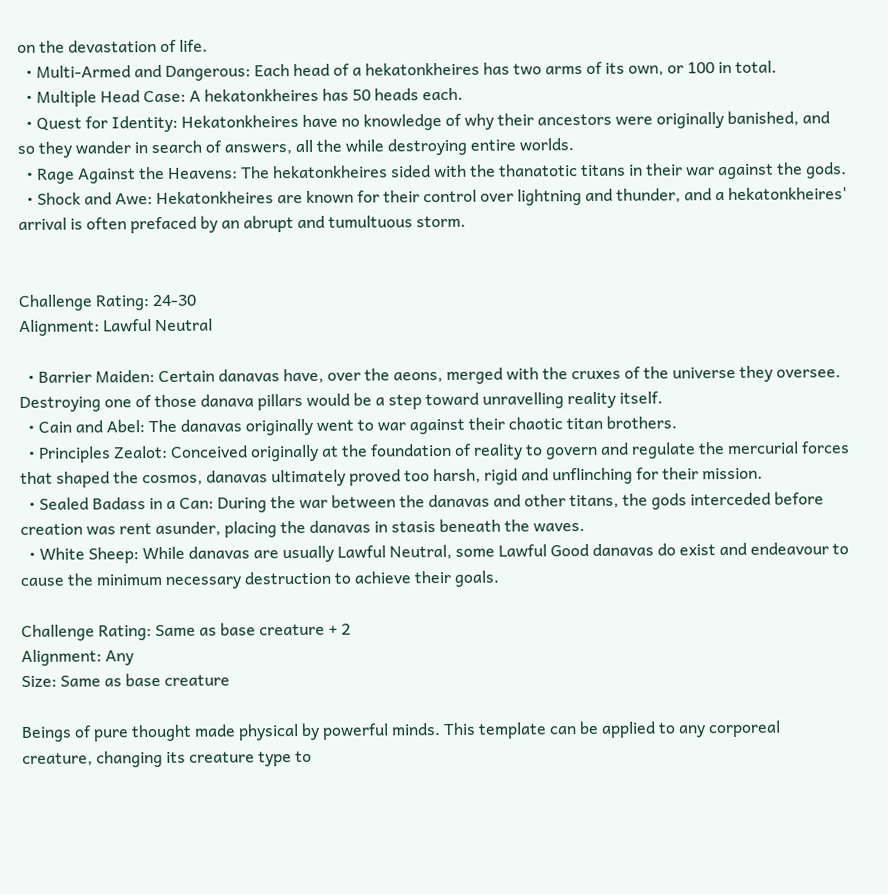on the devastation of life.
  • Multi-Armed and Dangerous: Each head of a hekatonkheires has two arms of its own, or 100 in total.
  • Multiple Head Case: A hekatonkheires has 50 heads each.
  • Quest for Identity: Hekatonkheires have no knowledge of why their ancestors were originally banished, and so they wander in search of answers, all the while destroying entire worlds.
  • Rage Against the Heavens: The hekatonkheires sided with the thanatotic titans in their war against the gods.
  • Shock and Awe: Hekatonkheires are known for their control over lightning and thunder, and a hekatonkheires' arrival is often prefaced by an abrupt and tumultuous storm.


Challenge Rating: 24-30
Alignment: Lawful Neutral

  • Barrier Maiden: Certain danavas have, over the aeons, merged with the cruxes of the universe they oversee. Destroying one of those danava pillars would be a step toward unravelling reality itself.
  • Cain and Abel: The danavas originally went to war against their chaotic titan brothers.
  • Principles Zealot: Conceived originally at the foundation of reality to govern and regulate the mercurial forces that shaped the cosmos, danavas ultimately proved too harsh, rigid and unflinching for their mission.
  • Sealed Badass in a Can: During the war between the danavas and other titans, the gods interceded before creation was rent asunder, placing the danavas in stasis beneath the waves.
  • White Sheep: While danavas are usually Lawful Neutral, some Lawful Good danavas do exist and endeavour to cause the minimum necessary destruction to achieve their goals.

Challenge Rating: Same as base creature + 2
Alignment: Any
Size: Same as base creature

Beings of pure thought made physical by powerful minds. This template can be applied to any corporeal creature, changing its creature type to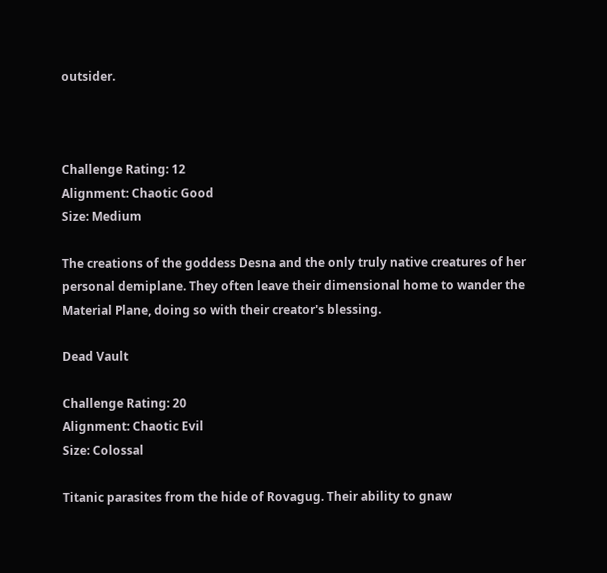outsider.



Challenge Rating: 12
Alignment: Chaotic Good
Size: Medium

The creations of the goddess Desna and the only truly native creatures of her personal demiplane. They often leave their dimensional home to wander the Material Plane, doing so with their creator's blessing.

Dead Vault

Challenge Rating: 20
Alignment: Chaotic Evil
Size: Colossal

Titanic parasites from the hide of Rovagug. Their ability to gnaw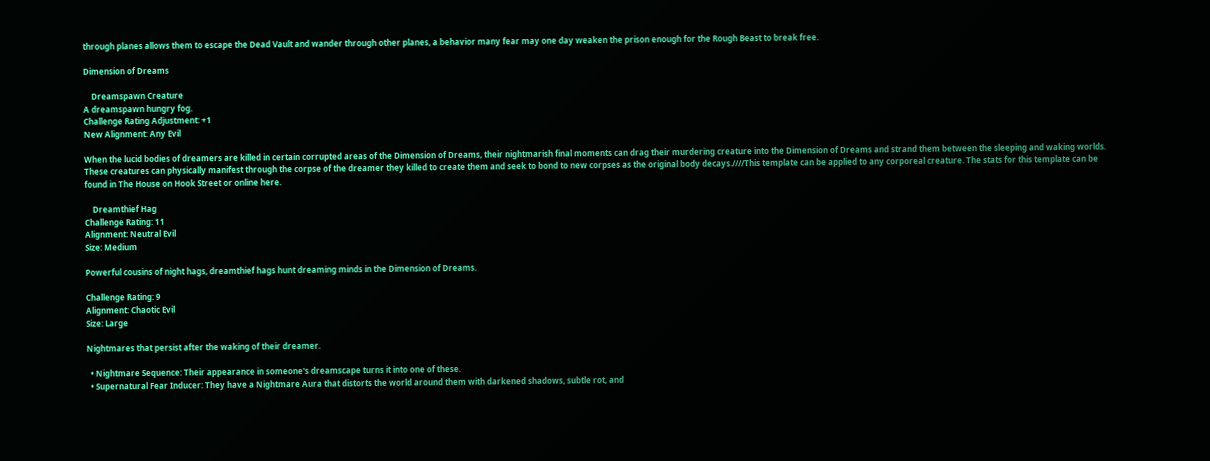through planes allows them to escape the Dead Vault and wander through other planes, a behavior many fear may one day weaken the prison enough for the Rough Beast to break free.

Dimension of Dreams

    Dreamspawn Creature
A dreamspawn hungry fog.
Challenge Rating Adjustment: +1
New Alignment: Any Evil

When the lucid bodies of dreamers are killed in certain corrupted areas of the Dimension of Dreams, their nightmarish final moments can drag their murdering creature into the Dimension of Dreams and strand them between the sleeping and waking worlds. These creatures can physically manifest through the corpse of the dreamer they killed to create them and seek to bond to new corpses as the original body decays.////This template can be applied to any corporeal creature. The stats for this template can be found in The House on Hook Street or online here.

    Dreamthief Hag
Challenge Rating: 11
Alignment: Neutral Evil
Size: Medium

Powerful cousins of night hags, dreamthief hags hunt dreaming minds in the Dimension of Dreams.

Challenge Rating: 9
Alignment: Chaotic Evil
Size: Large

Nightmares that persist after the waking of their dreamer.

  • Nightmare Sequence: Their appearance in someone's dreamscape turns it into one of these.
  • Supernatural Fear Inducer: They have a Nightmare Aura that distorts the world around them with darkened shadows, subtle rot, and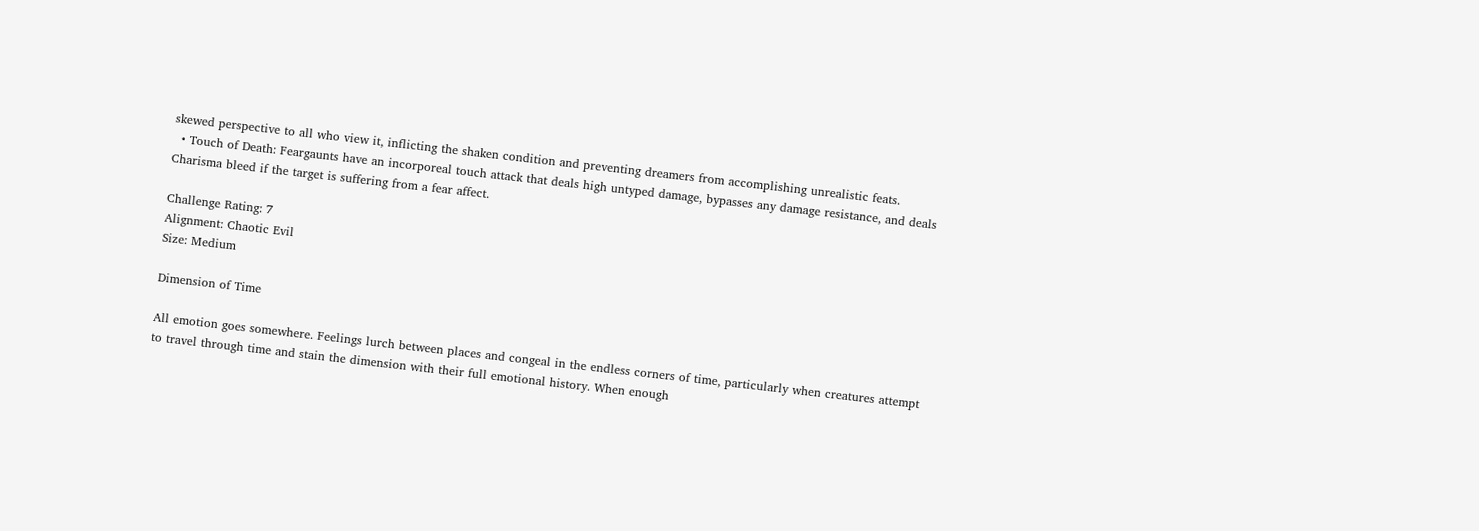skewed perspective to all who view it, inflicting the shaken condition and preventing dreamers from accomplishing unrealistic feats.
  • Touch of Death: Feargaunts have an incorporeal touch attack that deals high untyped damage, bypasses any damage resistance, and deals Charisma bleed if the target is suffering from a fear affect.

Challenge Rating: 7
Alignment: Chaotic Evil
Size: Medium

Dimension of Time

All emotion goes somewhere. Feelings lurch between places and congeal in the endless corners of time, particularly when creatures attempt to travel through time and stain the dimension with their full emotional history. When enough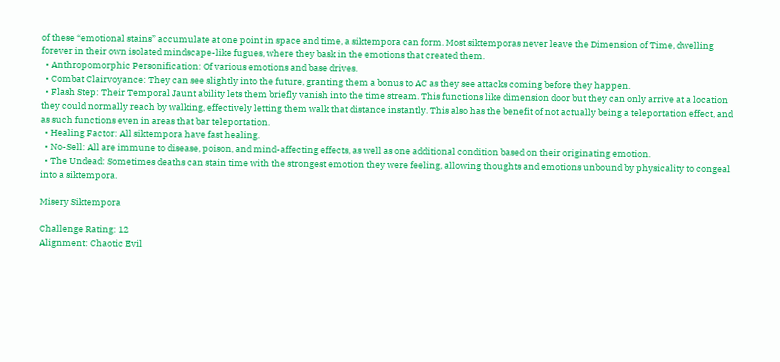of these “emotional stains” accumulate at one point in space and time, a siktempora can form. Most siktemporas never leave the Dimension of Time, dwelling forever in their own isolated mindscape-like fugues, where they bask in the emotions that created them.
  • Anthropomorphic Personification: Of various emotions and base drives.
  • Combat Clairvoyance: They can see slightly into the future, granting them a bonus to AC as they see attacks coming before they happen.
  • Flash Step: Their Temporal Jaunt ability lets them briefly vanish into the time stream. This functions like dimension door but they can only arrive at a location they could normally reach by walking, effectively letting them walk that distance instantly. This also has the benefit of not actually being a teleportation effect, and as such functions even in areas that bar teleportation.
  • Healing Factor: All siktempora have fast healing.
  • No-Sell: All are immune to disease, poison, and mind-affecting effects, as well as one additional condition based on their originating emotion.
  • The Undead: Sometimes deaths can stain time with the strongest emotion they were feeling, allowing thoughts and emotions unbound by physicality to congeal into a siktempora.

Misery Siktempora

Challenge Rating: 12
Alignment: Chaotic Evil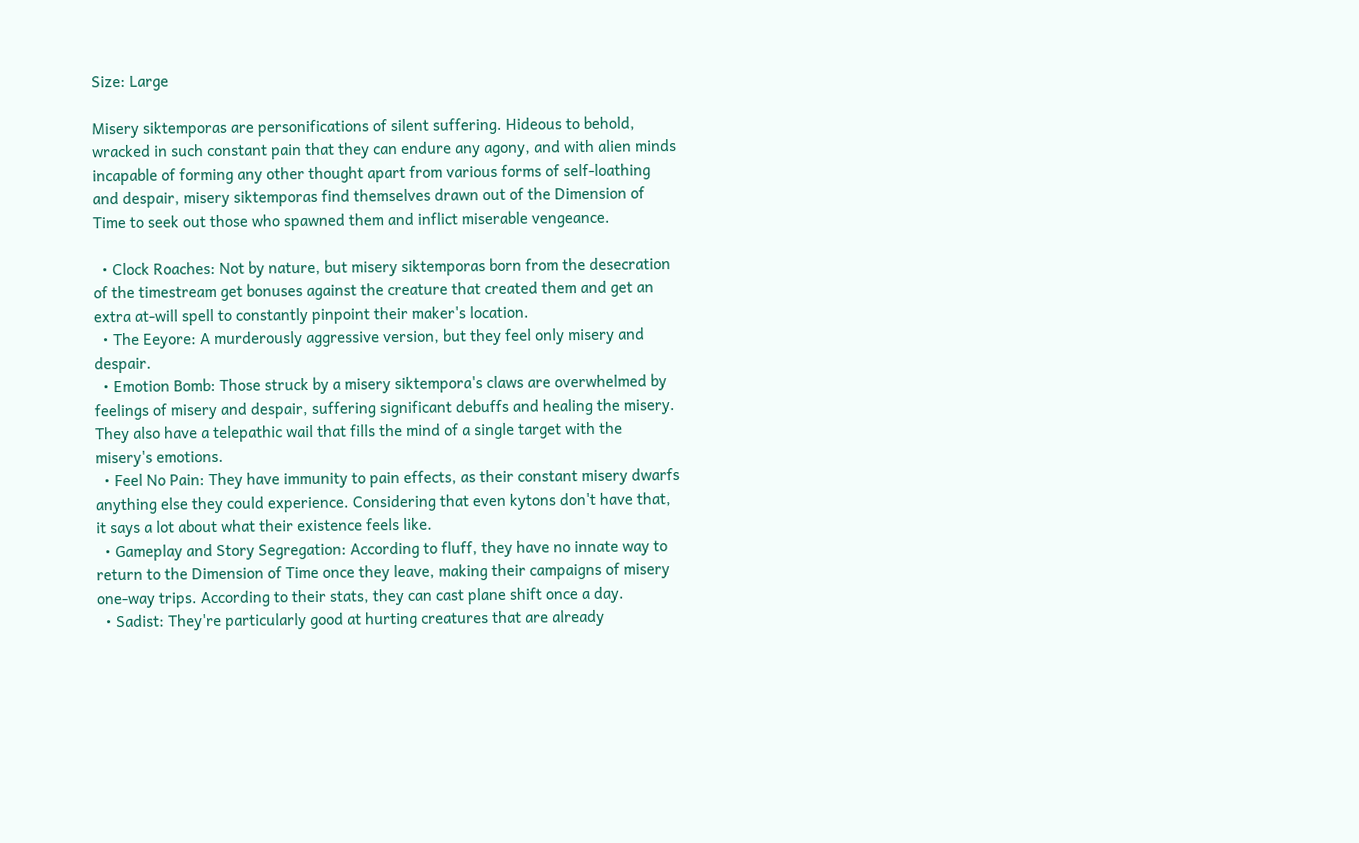Size: Large

Misery siktemporas are personifications of silent suffering. Hideous to behold, wracked in such constant pain that they can endure any agony, and with alien minds incapable of forming any other thought apart from various forms of self-loathing and despair, misery siktemporas find themselves drawn out of the Dimension of Time to seek out those who spawned them and inflict miserable vengeance.

  • Clock Roaches: Not by nature, but misery siktemporas born from the desecration of the timestream get bonuses against the creature that created them and get an extra at-will spell to constantly pinpoint their maker's location.
  • The Eeyore: A murderously aggressive version, but they feel only misery and despair.
  • Emotion Bomb: Those struck by a misery siktempora's claws are overwhelmed by feelings of misery and despair, suffering significant debuffs and healing the misery. They also have a telepathic wail that fills the mind of a single target with the misery's emotions.
  • Feel No Pain: They have immunity to pain effects, as their constant misery dwarfs anything else they could experience. Considering that even kytons don't have that, it says a lot about what their existence feels like.
  • Gameplay and Story Segregation: According to fluff, they have no innate way to return to the Dimension of Time once they leave, making their campaigns of misery one-way trips. According to their stats, they can cast plane shift once a day.
  • Sadist: They're particularly good at hurting creatures that are already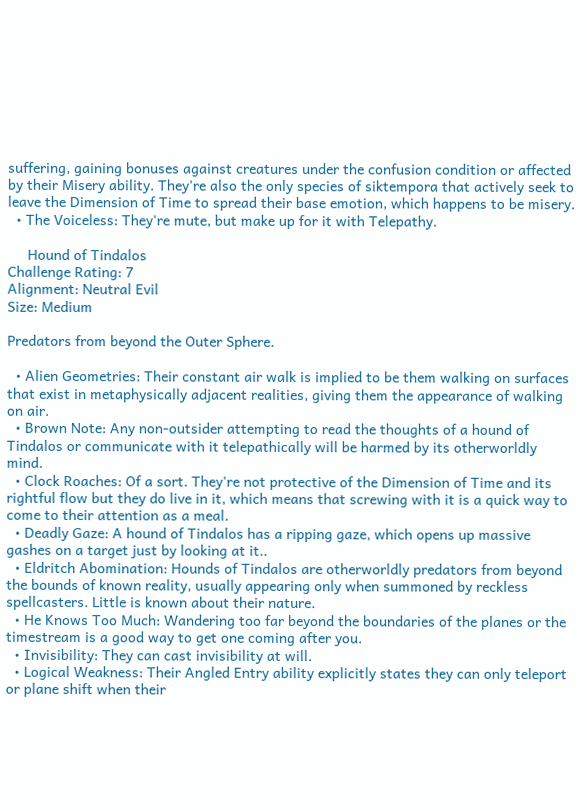suffering, gaining bonuses against creatures under the confusion condition or affected by their Misery ability. They're also the only species of siktempora that actively seek to leave the Dimension of Time to spread their base emotion, which happens to be misery.
  • The Voiceless: They're mute, but make up for it with Telepathy.

     Hound of Tindalos
Challenge Rating: 7
Alignment: Neutral Evil
Size: Medium

Predators from beyond the Outer Sphere.

  • Alien Geometries: Their constant air walk is implied to be them walking on surfaces that exist in metaphysically adjacent realities, giving them the appearance of walking on air.
  • Brown Note: Any non-outsider attempting to read the thoughts of a hound of Tindalos or communicate with it telepathically will be harmed by its otherworldly mind.
  • Clock Roaches: Of a sort. They're not protective of the Dimension of Time and its rightful flow but they do live in it, which means that screwing with it is a quick way to come to their attention as a meal.
  • Deadly Gaze: A hound of Tindalos has a ripping gaze, which opens up massive gashes on a target just by looking at it..
  • Eldritch Abomination: Hounds of Tindalos are otherworldly predators from beyond the bounds of known reality, usually appearing only when summoned by reckless spellcasters. Little is known about their nature.
  • He Knows Too Much: Wandering too far beyond the boundaries of the planes or the timestream is a good way to get one coming after you.
  • Invisibility: They can cast invisibility at will.
  • Logical Weakness: Their Angled Entry ability explicitly states they can only teleport or plane shift when their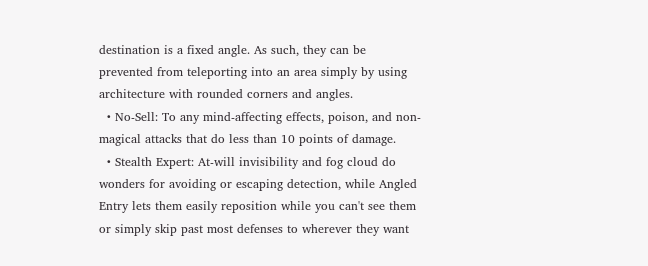destination is a fixed angle. As such, they can be prevented from teleporting into an area simply by using architecture with rounded corners and angles.
  • No-Sell: To any mind-affecting effects, poison, and non-magical attacks that do less than 10 points of damage.
  • Stealth Expert: At-will invisibility and fog cloud do wonders for avoiding or escaping detection, while Angled Entry lets them easily reposition while you can't see them or simply skip past most defenses to wherever they want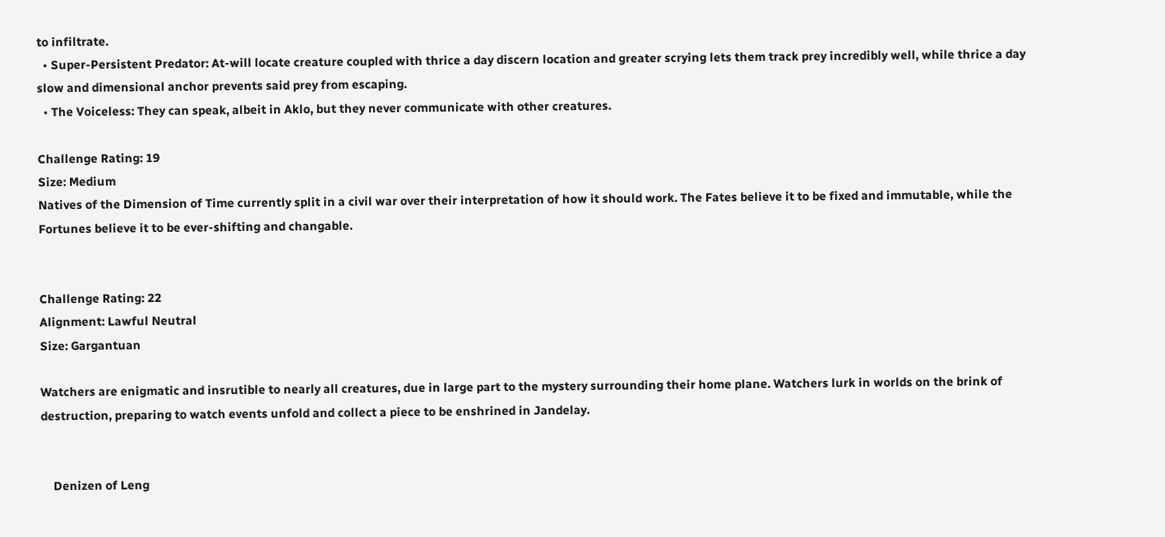to infiltrate.
  • Super-Persistent Predator: At-will locate creature coupled with thrice a day discern location and greater scrying lets them track prey incredibly well, while thrice a day slow and dimensional anchor prevents said prey from escaping.
  • The Voiceless: They can speak, albeit in Aklo, but they never communicate with other creatures.

Challenge Rating: 19
Size: Medium
Natives of the Dimension of Time currently split in a civil war over their interpretation of how it should work. The Fates believe it to be fixed and immutable, while the Fortunes believe it to be ever-shifting and changable.


Challenge Rating: 22
Alignment: Lawful Neutral
Size: Gargantuan

Watchers are enigmatic and insrutible to nearly all creatures, due in large part to the mystery surrounding their home plane. Watchers lurk in worlds on the brink of destruction, preparing to watch events unfold and collect a piece to be enshrined in Jandelay.


    Denizen of Leng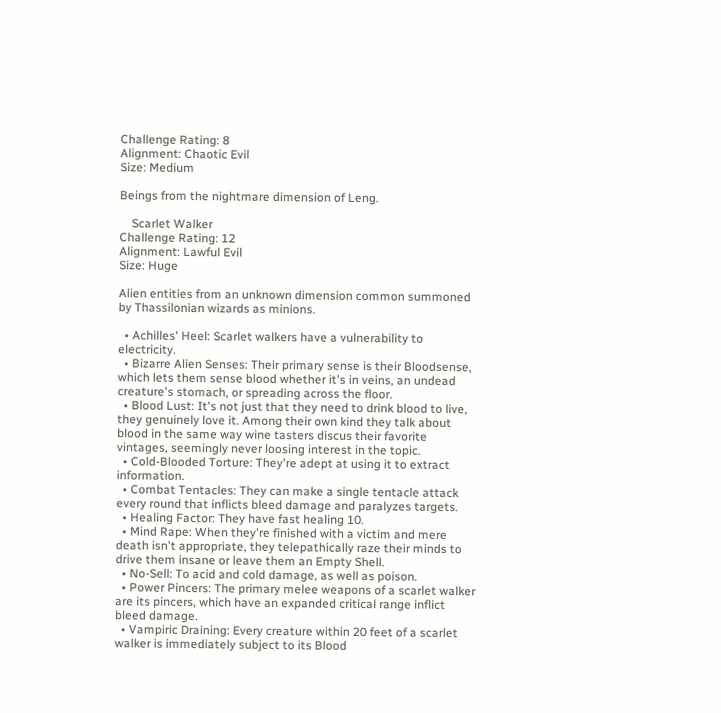Challenge Rating: 8
Alignment: Chaotic Evil
Size: Medium

Beings from the nightmare dimension of Leng.

    Scarlet Walker
Challenge Rating: 12
Alignment: Lawful Evil
Size: Huge

Alien entities from an unknown dimension common summoned by Thassilonian wizards as minions.

  • Achilles' Heel: Scarlet walkers have a vulnerability to electricity.
  • Bizarre Alien Senses: Their primary sense is their Bloodsense, which lets them sense blood whether it's in veins, an undead creature's stomach, or spreading across the floor.
  • Blood Lust: It's not just that they need to drink blood to live, they genuinely love it. Among their own kind they talk about blood in the same way wine tasters discus their favorite vintages, seemingly never loosing interest in the topic.
  • Cold-Blooded Torture: They're adept at using it to extract information.
  • Combat Tentacles: They can make a single tentacle attack every round that inflicts bleed damage and paralyzes targets.
  • Healing Factor: They have fast healing 10.
  • Mind Rape: When they're finished with a victim and mere death isn't appropriate, they telepathically raze their minds to drive them insane or leave them an Empty Shell.
  • No-Sell: To acid and cold damage, as well as poison.
  • Power Pincers: The primary melee weapons of a scarlet walker are its pincers, which have an expanded critical range inflict bleed damage.
  • Vampiric Draining: Every creature within 20 feet of a scarlet walker is immediately subject to its Blood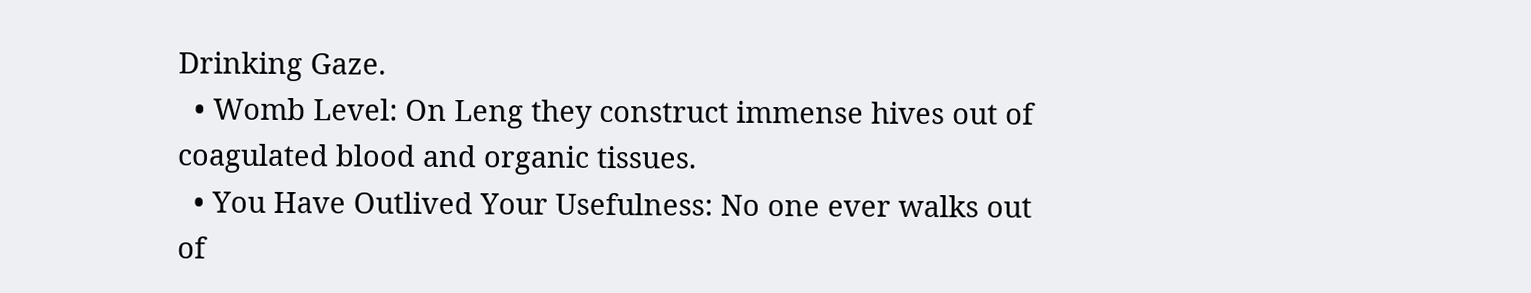Drinking Gaze.
  • Womb Level: On Leng they construct immense hives out of coagulated blood and organic tissues.
  • You Have Outlived Your Usefulness: No one ever walks out of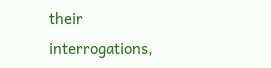their interrogations,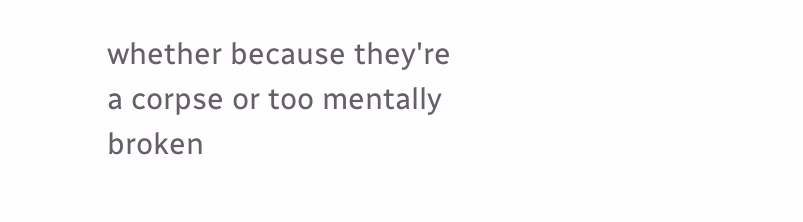whether because they're a corpse or too mentally broken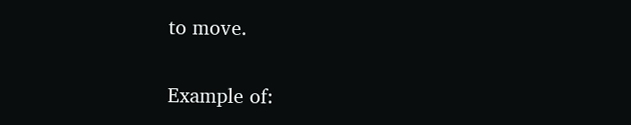to move.

Example of: